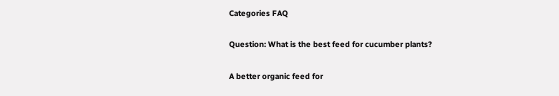Categories FAQ

Question: What is the best feed for cucumber plants?

A better organic feed for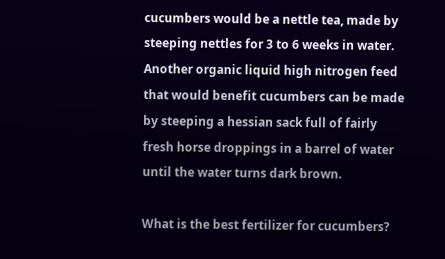cucumbers would be a nettle tea, made by steeping nettles for 3 to 6 weeks in water. Another organic liquid high nitrogen feed that would benefit cucumbers can be made by steeping a hessian sack full of fairly fresh horse droppings in a barrel of water until the water turns dark brown.

What is the best fertilizer for cucumbers?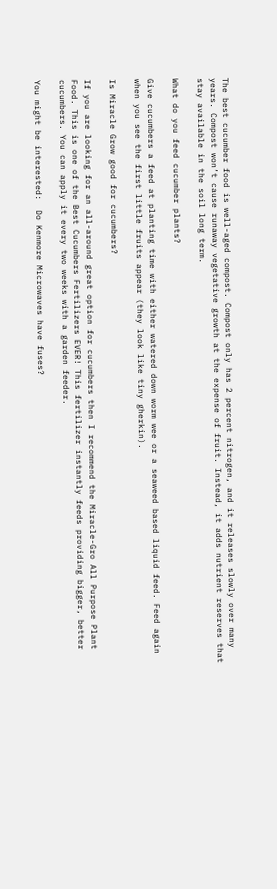The best cucumber food is well-aged compost. Compost only has 2 percent nitrogen, and it releases slowly over many years. Compost won’t cause runaway vegetative growth at the expense of fruit. Instead, it adds nutrient reserves that stay available in the soil long term.

What do you feed cucumber plants?

Give cucumbers a feed at planting time with either watered down worm wee or a seaweed based liquid feed. Feed again when you see the first little fruits appear (they look like tiny gherkin).

Is Miracle Grow good for cucumbers?

If you are looking for an all-around great option for cucumbers then I recommend the Miracle-Gro All Purpose Plant Food. This is one of the Best Cucumbers Fertilizers EVER! This fertilizer instantly feeds providing bigger, better cucumbers. You can apply it every two weeks with a garden feeder.

You might be interested:  Do Kenmore Microwaves have fuses?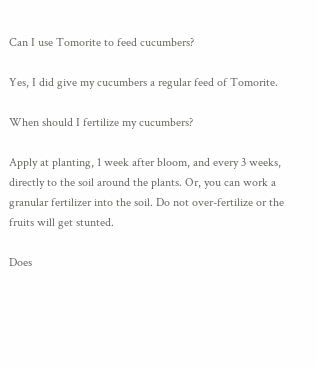Can I use Tomorite to feed cucumbers?

Yes, I did give my cucumbers a regular feed of Tomorite.

When should I fertilize my cucumbers?

Apply at planting, 1 week after bloom, and every 3 weeks, directly to the soil around the plants. Or, you can work a granular fertilizer into the soil. Do not over-fertilize or the fruits will get stunted.

Does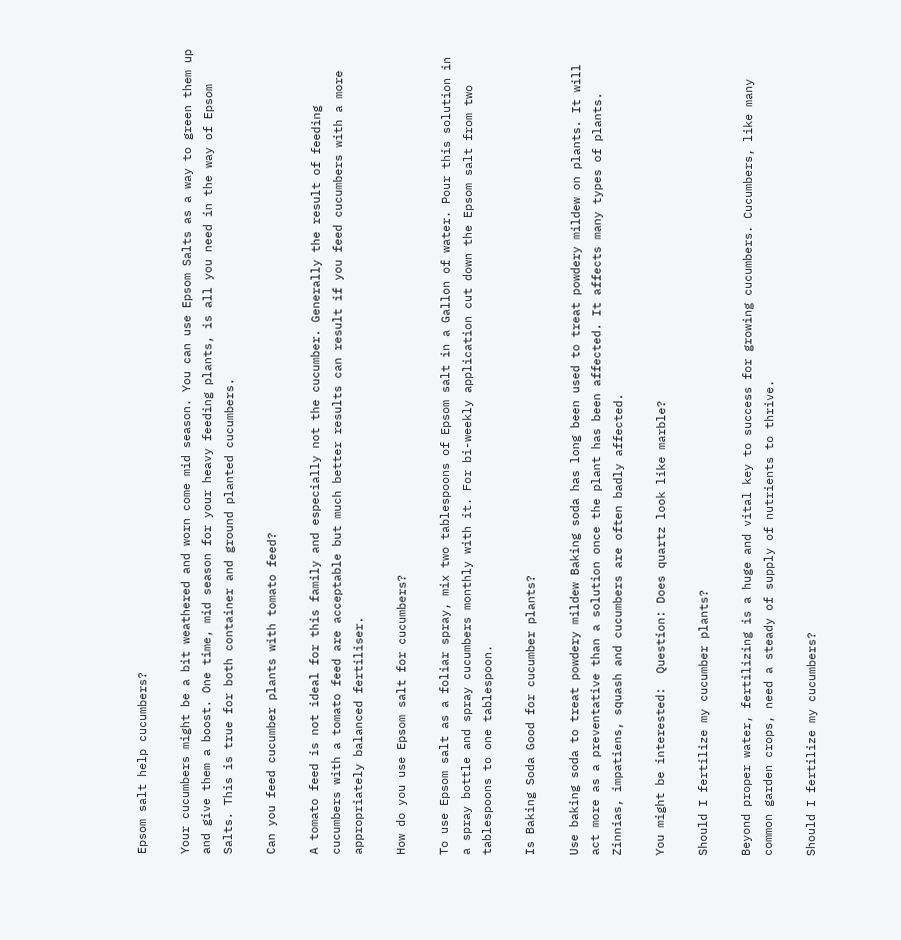Epsom salt help cucumbers?

Your cucumbers might be a bit weathered and worn come mid season. You can use Epsom Salts as a way to green them up and give them a boost. One time, mid season for your heavy feeding plants, is all you need in the way of Epsom Salts. This is true for both container and ground planted cucumbers.

Can you feed cucumber plants with tomato feed?

A tomato feed is not ideal for this family and especially not the cucumber. Generally the result of feeding cucumbers with a tomato feed are acceptable but much better results can result if you feed cucumbers with a more appropriately balanced fertiliser.

How do you use Epsom salt for cucumbers?

To use Epsom salt as a foliar spray, mix two tablespoons of Epsom salt in a Gallon of water. Pour this solution in a spray bottle and spray cucumbers monthly with it. For bi-weekly application cut down the Epsom salt from two tablespoons to one tablespoon.

Is Baking Soda Good for cucumber plants?

Use baking soda to treat powdery mildew Baking soda has long been used to treat powdery mildew on plants. It will act more as a preventative than a solution once the plant has been affected. It affects many types of plants. Zinnias, impatiens, squash and cucumbers are often badly affected.

You might be interested:  Question: Does quartz look like marble?

Should I fertilize my cucumber plants?

Beyond proper water, fertilizing is a huge and vital key to success for growing cucumbers. Cucumbers, like many common garden crops, need a steady of supply of nutrients to thrive.

Should I fertilize my cucumbers?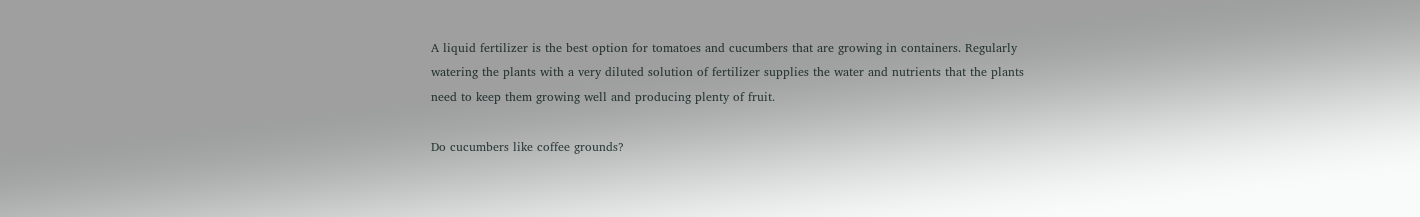A liquid fertilizer is the best option for tomatoes and cucumbers that are growing in containers. Regularly watering the plants with a very diluted solution of fertilizer supplies the water and nutrients that the plants need to keep them growing well and producing plenty of fruit.

Do cucumbers like coffee grounds?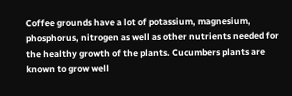Coffee grounds have a lot of potassium, magnesium, phosphorus, nitrogen as well as other nutrients needed for the healthy growth of the plants. Cucumbers plants are known to grow well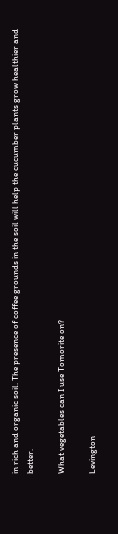in rich and organic soil. The presence of coffee grounds in the soil will help the cucumber plants grow healthier and better.

What vegetables can I use Tomorite on?

Levington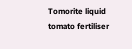Tomorite liquid tomato fertiliser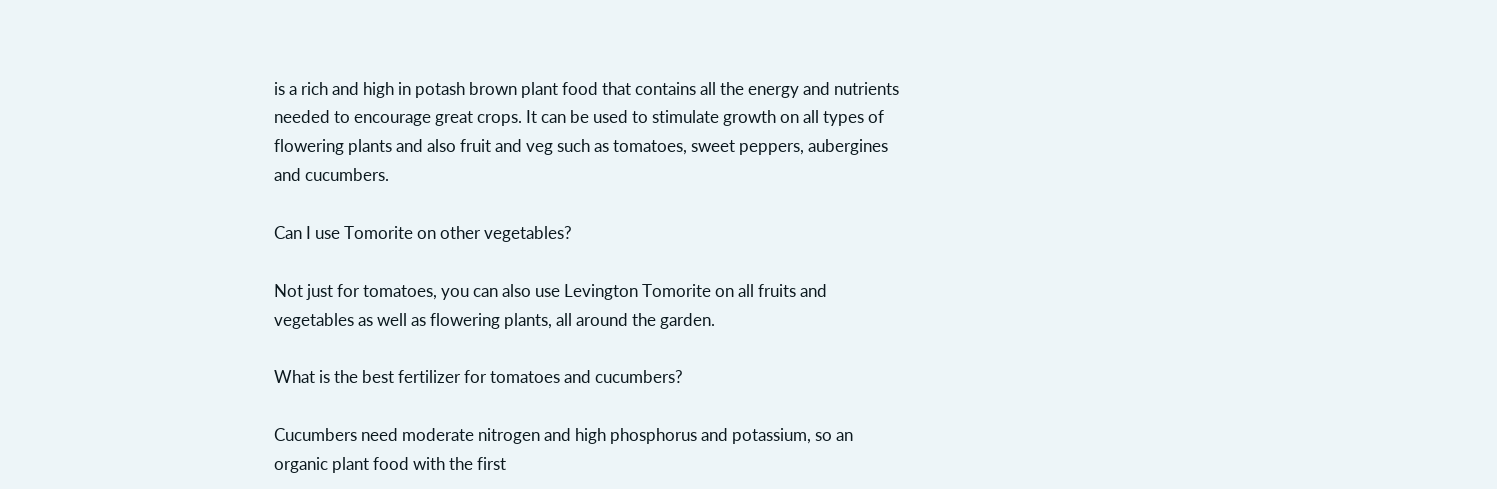is a rich and high in potash brown plant food that contains all the energy and nutrients needed to encourage great crops. It can be used to stimulate growth on all types of flowering plants and also fruit and veg such as tomatoes, sweet peppers, aubergines and cucumbers.

Can I use Tomorite on other vegetables?

Not just for tomatoes, you can also use Levington Tomorite on all fruits and vegetables as well as flowering plants, all around the garden.

What is the best fertilizer for tomatoes and cucumbers?

Cucumbers need moderate nitrogen and high phosphorus and potassium, so an organic plant food with the first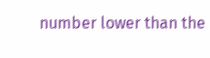number lower than the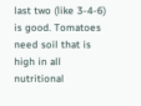last two (like 3-4-6) is good. Tomatoes need soil that is high in all nutritional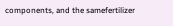components, and the samefertilizer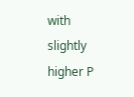with slightly higher P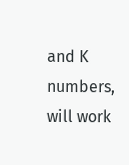and K numbers, will work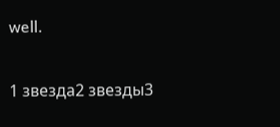well.

1 звезда2 звезды3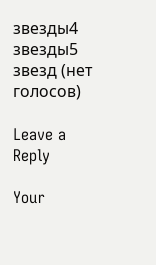звезды4 звезды5 звезд (нет голосов)

Leave a Reply

Your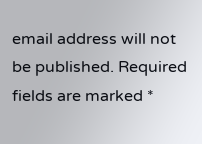email address will not be published. Required fields are marked *